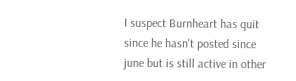I suspect Burnheart has quit since he hasn't posted since june but is still active in other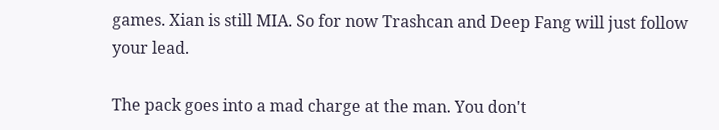games. Xian is still MIA. So for now Trashcan and Deep Fang will just follow your lead.

The pack goes into a mad charge at the man. You don't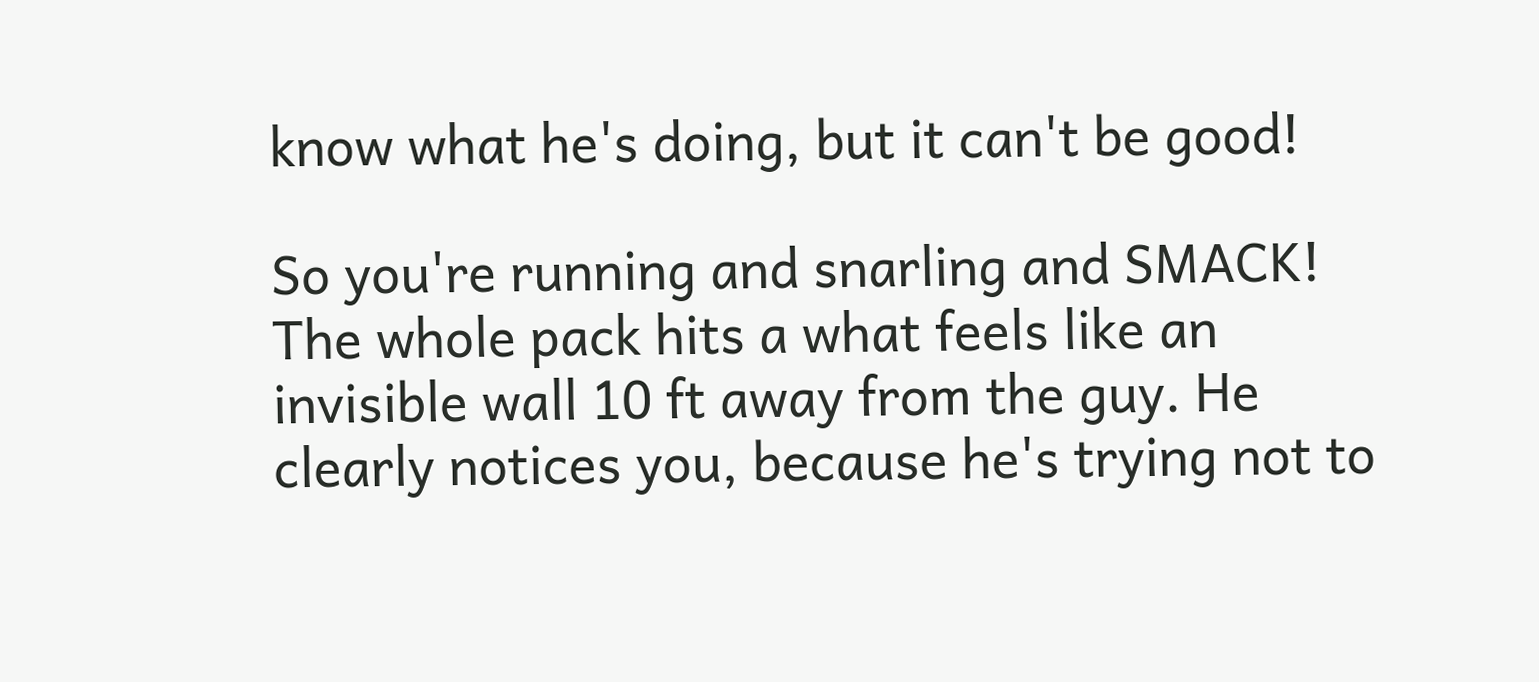know what he's doing, but it can't be good!

So you're running and snarling and SMACK! The whole pack hits a what feels like an invisible wall 10 ft away from the guy. He clearly notices you, because he's trying not to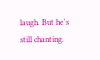laugh. But he's still chanting.